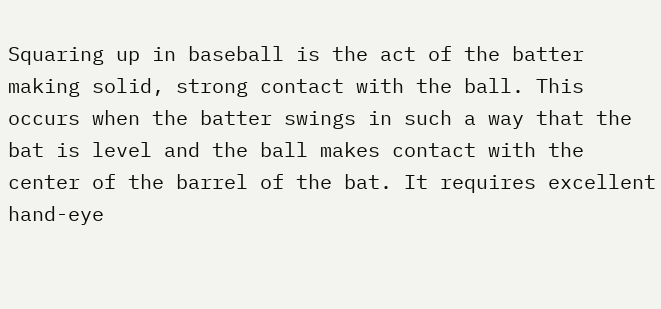Squaring up in baseball is the act of the batter making solid, strong contact with the ball. This occurs when the batter swings in such a way that the bat is level and the ball makes contact with the center of the barrel of the bat. It requires excellent hand-eye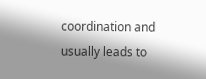coordination and usually leads to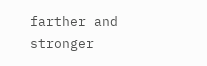farther and stronger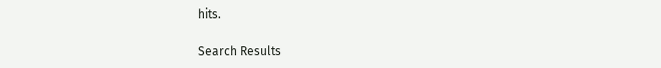hits.

Search Results